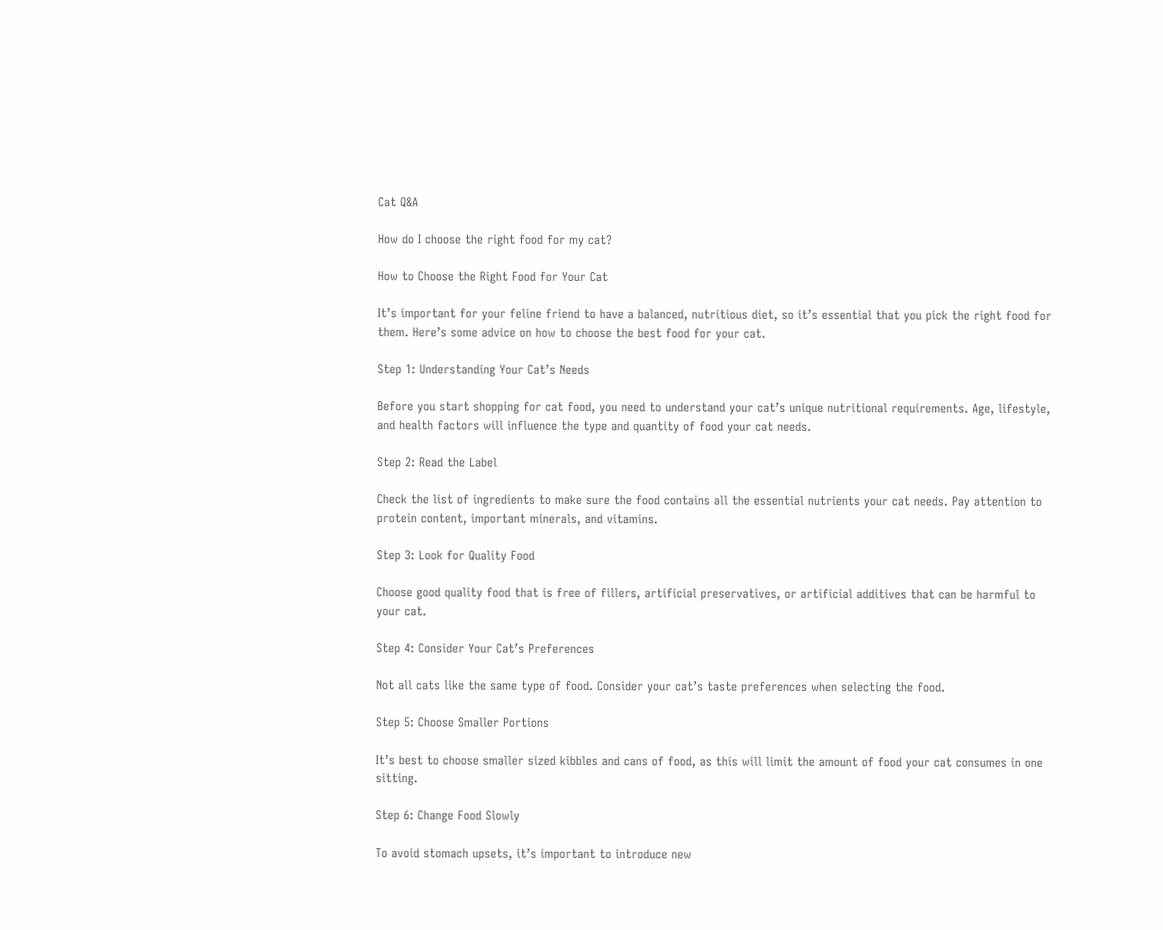Cat Q&A

How do I choose the right food for my cat?

How to Choose the Right Food for Your Cat

It’s important for your feline friend to have a balanced, nutritious diet, so it’s essential that you pick the right food for them. Here’s some advice on how to choose the best food for your cat.

Step 1: Understanding Your Cat’s Needs

Before you start shopping for cat food, you need to understand your cat’s unique nutritional requirements. Age, lifestyle, and health factors will influence the type and quantity of food your cat needs.

Step 2: Read the Label

Check the list of ingredients to make sure the food contains all the essential nutrients your cat needs. Pay attention to protein content, important minerals, and vitamins.

Step 3: Look for Quality Food

Choose good quality food that is free of fillers, artificial preservatives, or artificial additives that can be harmful to your cat.

Step 4: Consider Your Cat’s Preferences

Not all cats like the same type of food. Consider your cat’s taste preferences when selecting the food.

Step 5: Choose Smaller Portions

It’s best to choose smaller sized kibbles and cans of food, as this will limit the amount of food your cat consumes in one sitting.

Step 6: Change Food Slowly

To avoid stomach upsets, it’s important to introduce new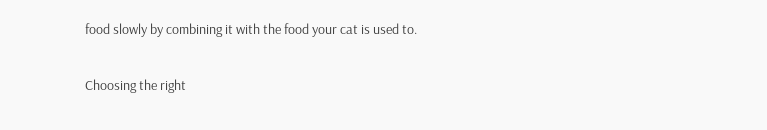food slowly by combining it with the food your cat is used to.


Choosing the right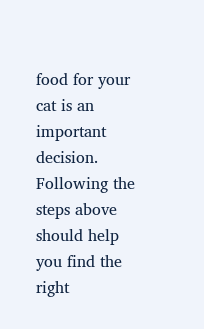food for your cat is an important decision. Following the steps above should help you find the right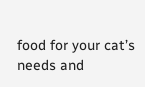food for your cat’s needs and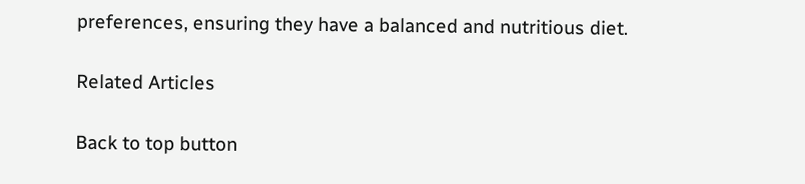preferences, ensuring they have a balanced and nutritious diet.

Related Articles

Back to top button